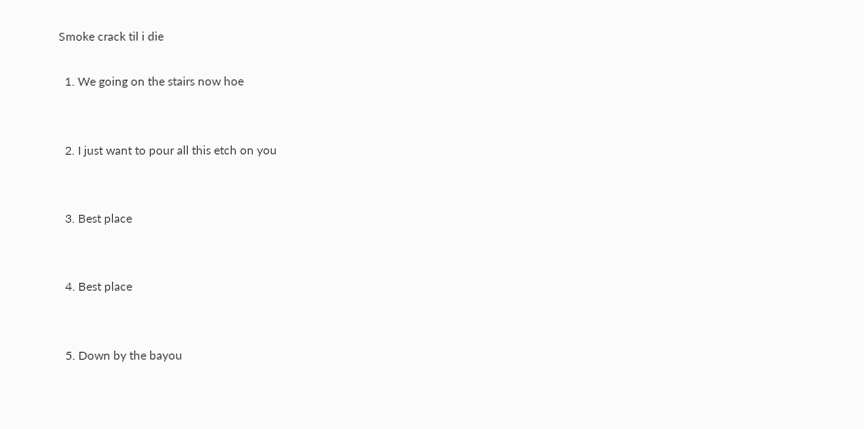Smoke crack til i die

  1. We going on the stairs now hoe


  2. I just want to pour all this etch on you


  3. Best place


  4. Best place


  5. Down by the bayou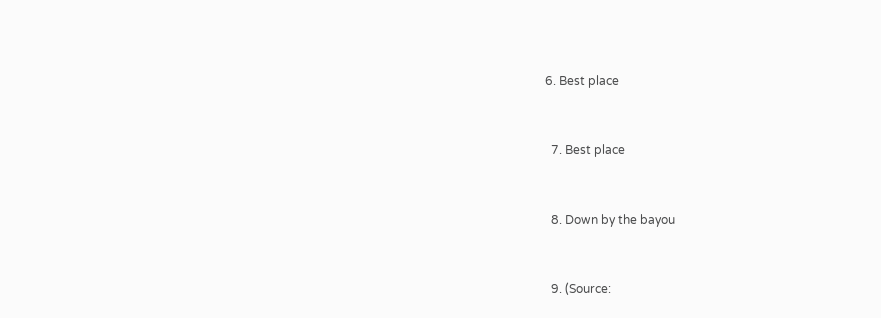6. Best place


  7. Best place


  8. Down by the bayou


  9. (Source: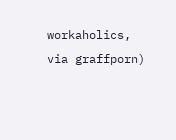workaholics, via graffporn)